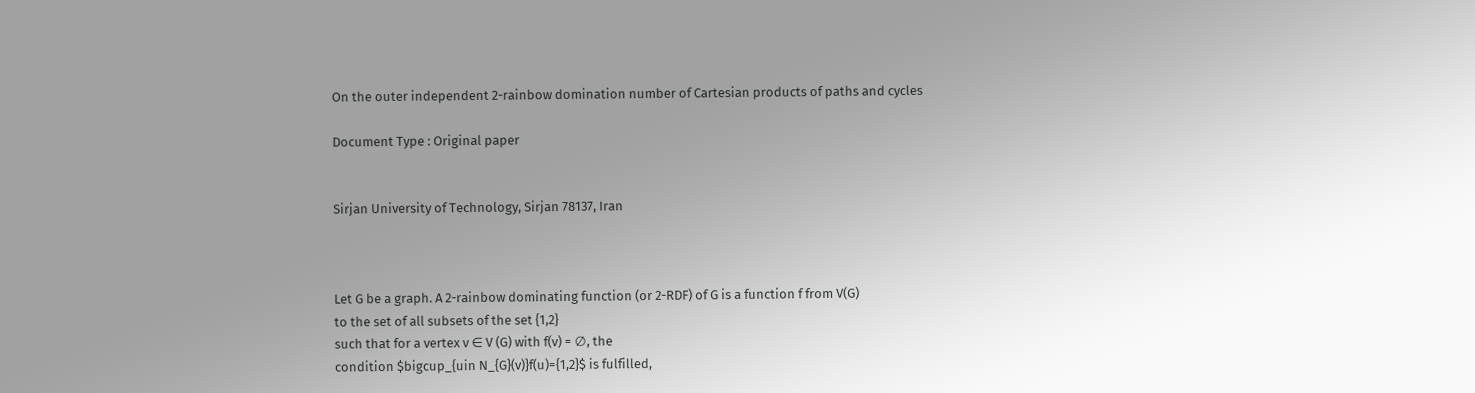On the outer independent 2-rainbow domination number of Cartesian products of paths and cycles

Document Type : Original paper


Sirjan University of Technology, Sirjan 78137, Iran



Let G be a graph. A 2-rainbow dominating function (or 2-RDF) of G is a function f from V(G)
to the set of all subsets of the set {1,2}
such that for a vertex v ∈ V (G) with f(v) = ∅, the
condition $bigcup_{uin N_{G}(v)}f(u)={1,2}$ is fulfilled,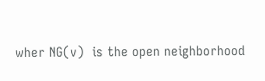wher NG(v)  is the open neighborhood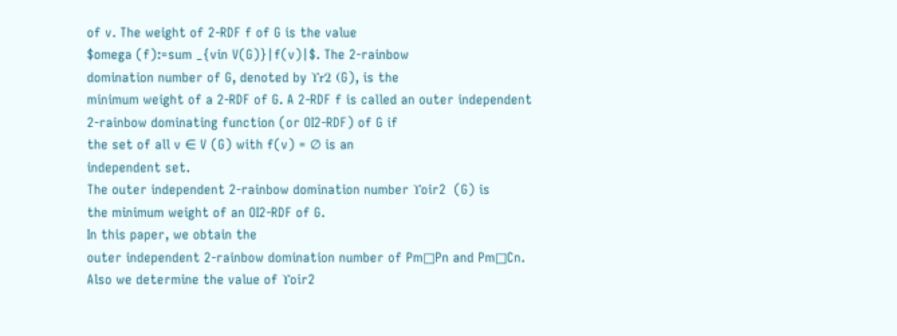of v. The weight of 2-RDF f of G is the value
$omega (f):=sum _{vin V(G)}|f(v)|$. The 2-rainbow
domination number of G, denoted by Υr2 (G), is the
minimum weight of a 2-RDF of G. A 2-RDF f is called an outer independent 2-rainbow dominating function (or OI2-RDF) of G if
the set of all v ∈ V (G) with f(v) = ∅ is an
independent set.
The outer independent 2-rainbow domination number Υoir2  (G) is
the minimum weight of an OI2-RDF of G.
In this paper, we obtain the
outer independent 2-rainbow domination number of Pm□Pn and Pm□Cn. Also we determine the value of Υoir2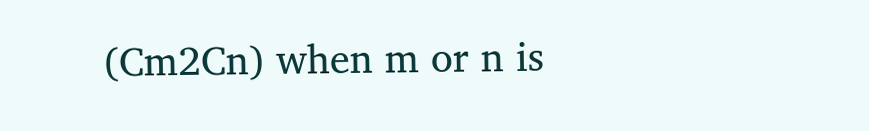(Cm2Cn) when m or n is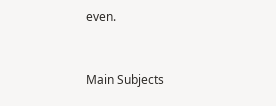even.


Main Subjects